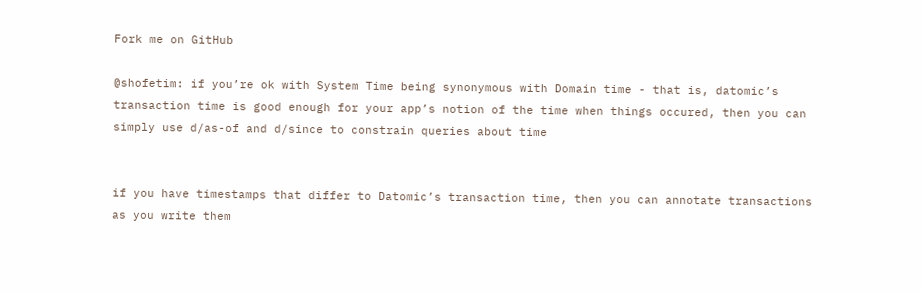Fork me on GitHub

@shofetim: if you’re ok with System Time being synonymous with Domain time - that is, datomic’s transaction time is good enough for your app’s notion of the time when things occured, then you can simply use d/as-of and d/since to constrain queries about time


if you have timestamps that differ to Datomic’s transaction time, then you can annotate transactions as you write them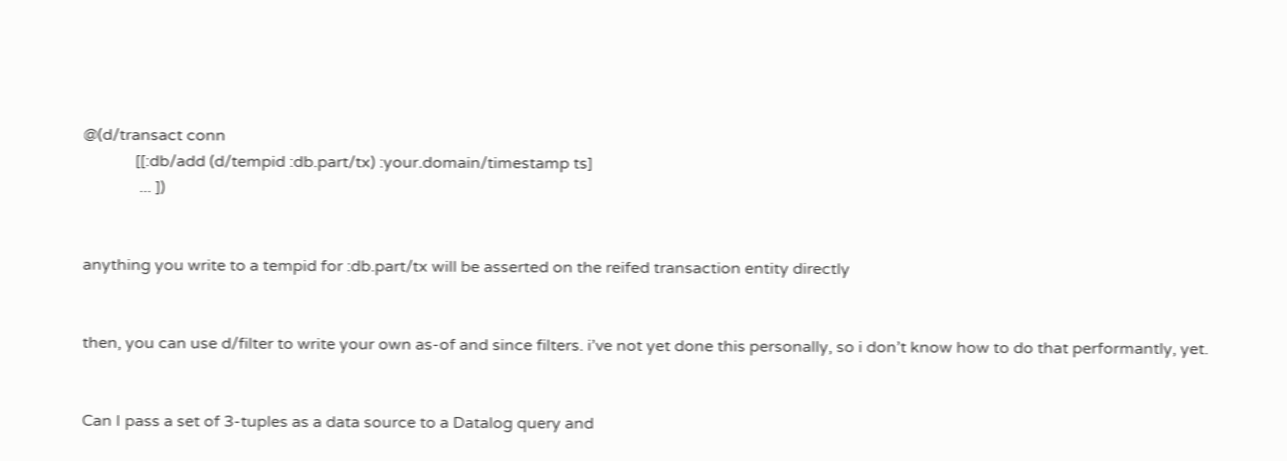@(d/transact conn
             [[:db/add (d/tempid :db.part/tx) :your.domain/timestamp ts]
              ... ])


anything you write to a tempid for :db.part/tx will be asserted on the reifed transaction entity directly


then, you can use d/filter to write your own as-of and since filters. i’ve not yet done this personally, so i don’t know how to do that performantly, yet.


Can I pass a set of 3-tuples as a data source to a Datalog query and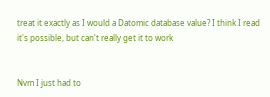treat it exactly as I would a Datomic database value? I think I read it's possible, but can't really get it to work


Nvm I just had to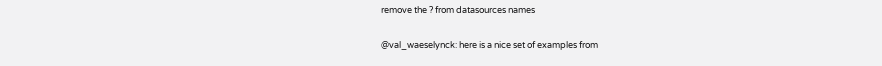remove the ? from datasources names


@val_waeselynck: here is a nice set of examples from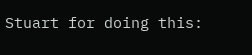Stuart for doing this: